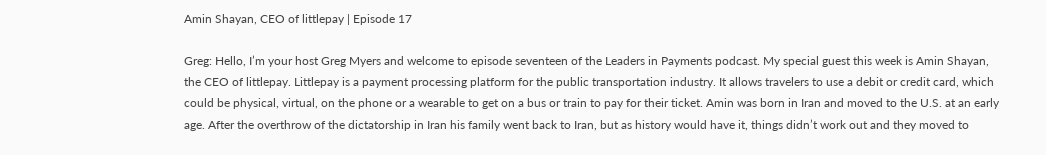Amin Shayan, CEO of littlepay | Episode 17

Greg: Hello, I’m your host Greg Myers and welcome to episode seventeen of the Leaders in Payments podcast. My special guest this week is Amin Shayan, the CEO of littlepay. Littlepay is a payment processing platform for the public transportation industry. It allows travelers to use a debit or credit card, which could be physical, virtual, on the phone or a wearable to get on a bus or train to pay for their ticket. Amin was born in Iran and moved to the U.S. at an early age. After the overthrow of the dictatorship in Iran his family went back to Iran, but as history would have it, things didn’t work out and they moved to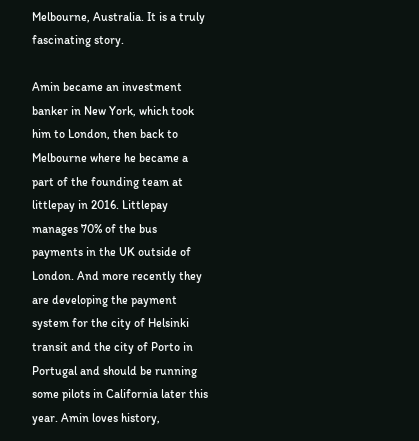Melbourne, Australia. It is a truly fascinating story.

Amin became an investment banker in New York, which took him to London, then back to Melbourne where he became a part of the founding team at littlepay in 2016. Littlepay manages 70% of the bus payments in the UK outside of London. And more recently they are developing the payment system for the city of Helsinki transit and the city of Porto in Portugal and should be running some pilots in California later this year. Amin loves history,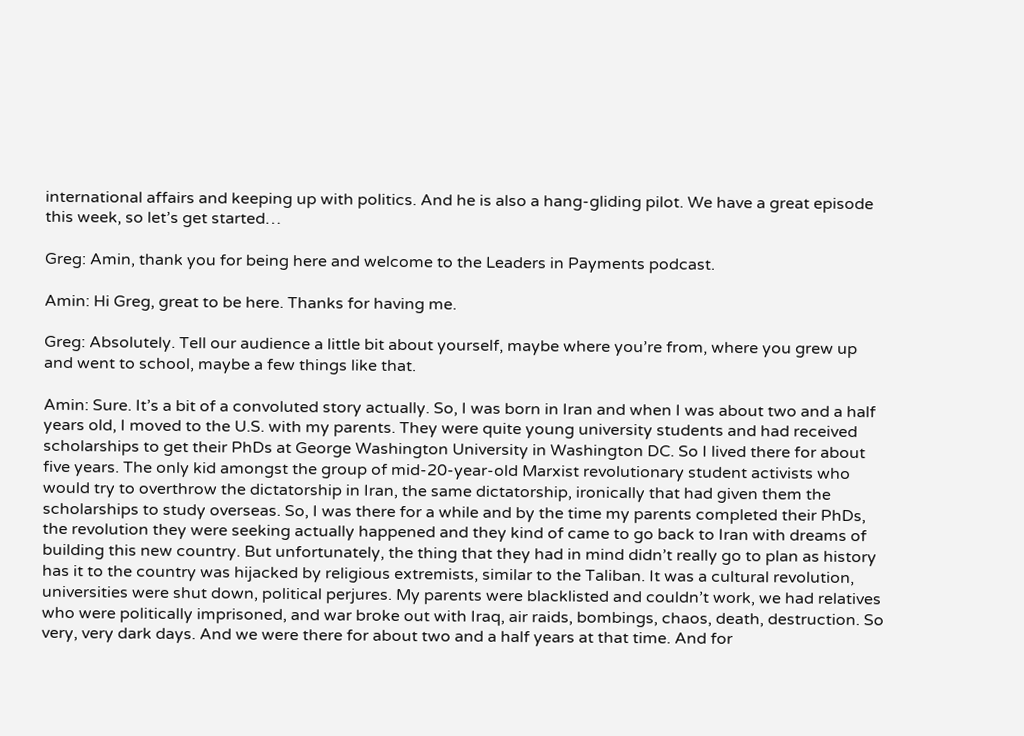international affairs and keeping up with politics. And he is also a hang-gliding pilot. We have a great episode this week, so let’s get started…

Greg: Amin, thank you for being here and welcome to the Leaders in Payments podcast.

Amin: Hi Greg, great to be here. Thanks for having me.

Greg: Absolutely. Tell our audience a little bit about yourself, maybe where you’re from, where you grew up and went to school, maybe a few things like that.

Amin: Sure. It’s a bit of a convoluted story actually. So, I was born in Iran and when I was about two and a half years old, I moved to the U.S. with my parents. They were quite young university students and had received scholarships to get their PhDs at George Washington University in Washington DC. So I lived there for about five years. The only kid amongst the group of mid-20-year-old Marxist revolutionary student activists who would try to overthrow the dictatorship in Iran, the same dictatorship, ironically that had given them the scholarships to study overseas. So, I was there for a while and by the time my parents completed their PhDs, the revolution they were seeking actually happened and they kind of came to go back to Iran with dreams of building this new country. But unfortunately, the thing that they had in mind didn’t really go to plan as history has it to the country was hijacked by religious extremists, similar to the Taliban. It was a cultural revolution, universities were shut down, political perjures. My parents were blacklisted and couldn’t work, we had relatives who were politically imprisoned, and war broke out with Iraq, air raids, bombings, chaos, death, destruction. So very, very dark days. And we were there for about two and a half years at that time. And for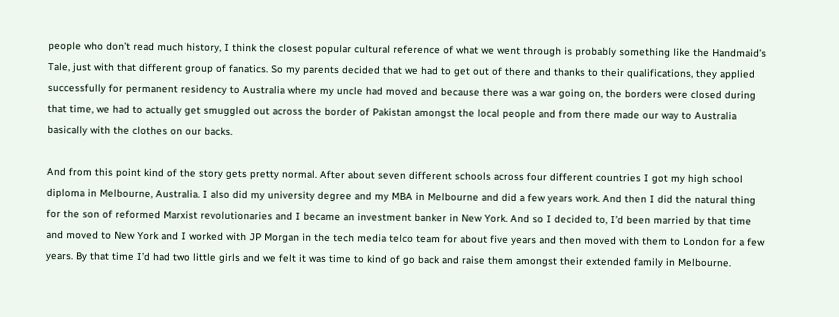people who don’t read much history, I think the closest popular cultural reference of what we went through is probably something like the Handmaid’s Tale, just with that different group of fanatics. So my parents decided that we had to get out of there and thanks to their qualifications, they applied successfully for permanent residency to Australia where my uncle had moved and because there was a war going on, the borders were closed during that time, we had to actually get smuggled out across the border of Pakistan amongst the local people and from there made our way to Australia basically with the clothes on our backs.

And from this point kind of the story gets pretty normal. After about seven different schools across four different countries I got my high school diploma in Melbourne, Australia. I also did my university degree and my MBA in Melbourne and did a few years work. And then I did the natural thing for the son of reformed Marxist revolutionaries and I became an investment banker in New York. And so I decided to, I’d been married by that time and moved to New York and I worked with JP Morgan in the tech media telco team for about five years and then moved with them to London for a few years. By that time I’d had two little girls and we felt it was time to kind of go back and raise them amongst their extended family in Melbourne.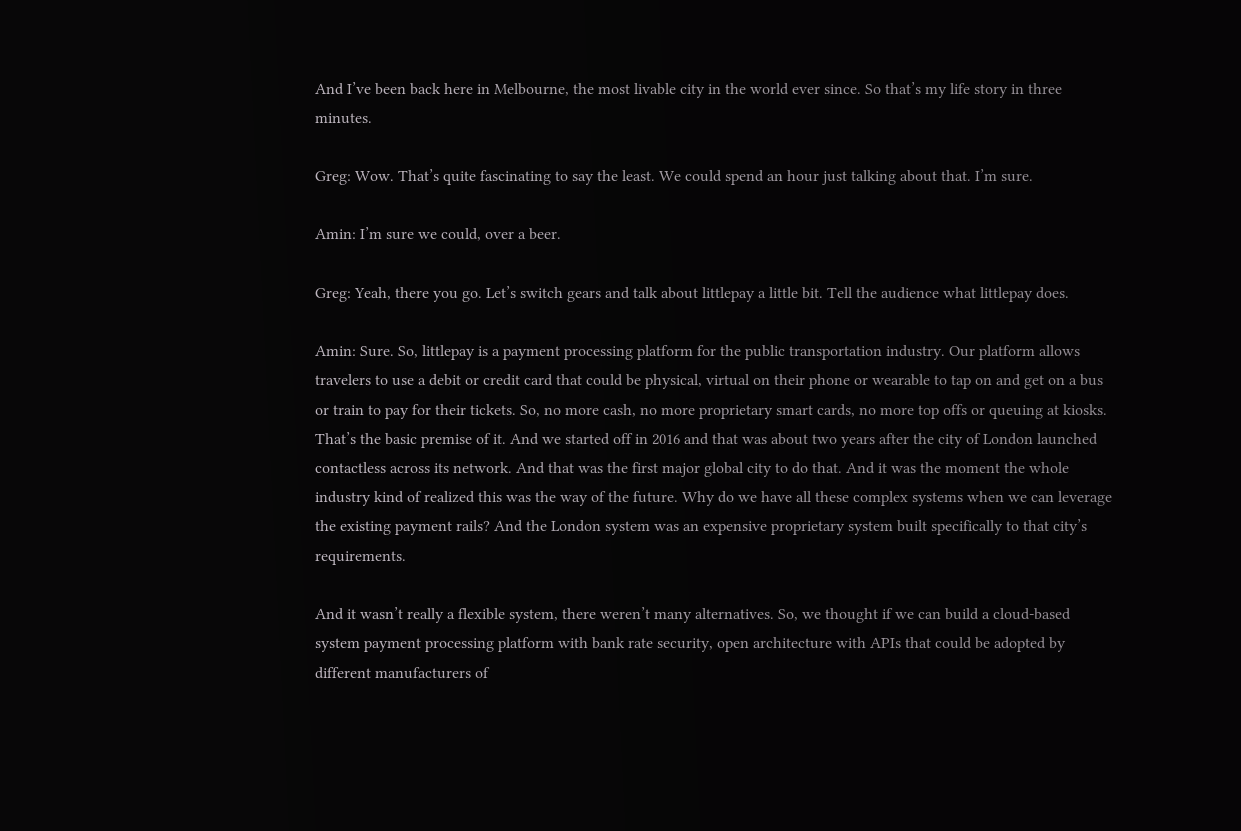And I’ve been back here in Melbourne, the most livable city in the world ever since. So that’s my life story in three minutes.

Greg: Wow. That’s quite fascinating to say the least. We could spend an hour just talking about that. I’m sure.

Amin: I’m sure we could, over a beer.

Greg: Yeah, there you go. Let’s switch gears and talk about littlepay a little bit. Tell the audience what littlepay does.

Amin: Sure. So, littlepay is a payment processing platform for the public transportation industry. Our platform allows travelers to use a debit or credit card that could be physical, virtual on their phone or wearable to tap on and get on a bus or train to pay for their tickets. So, no more cash, no more proprietary smart cards, no more top offs or queuing at kiosks. That’s the basic premise of it. And we started off in 2016 and that was about two years after the city of London launched contactless across its network. And that was the first major global city to do that. And it was the moment the whole industry kind of realized this was the way of the future. Why do we have all these complex systems when we can leverage the existing payment rails? And the London system was an expensive proprietary system built specifically to that city’s requirements.

And it wasn’t really a flexible system, there weren’t many alternatives. So, we thought if we can build a cloud-based system payment processing platform with bank rate security, open architecture with APIs that could be adopted by different manufacturers of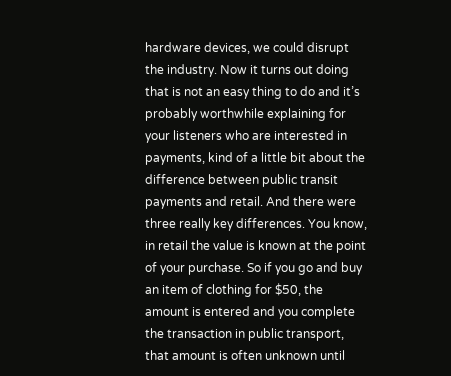hardware devices, we could disrupt the industry. Now it turns out doing that is not an easy thing to do and it’s probably worthwhile explaining for your listeners who are interested in payments, kind of a little bit about the difference between public transit payments and retail. And there were three really key differences. You know, in retail the value is known at the point of your purchase. So if you go and buy an item of clothing for $50, the amount is entered and you complete the transaction in public transport, that amount is often unknown until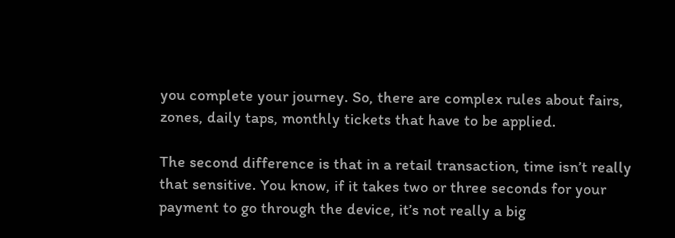you complete your journey. So, there are complex rules about fairs, zones, daily taps, monthly tickets that have to be applied.

The second difference is that in a retail transaction, time isn’t really that sensitive. You know, if it takes two or three seconds for your payment to go through the device, it’s not really a big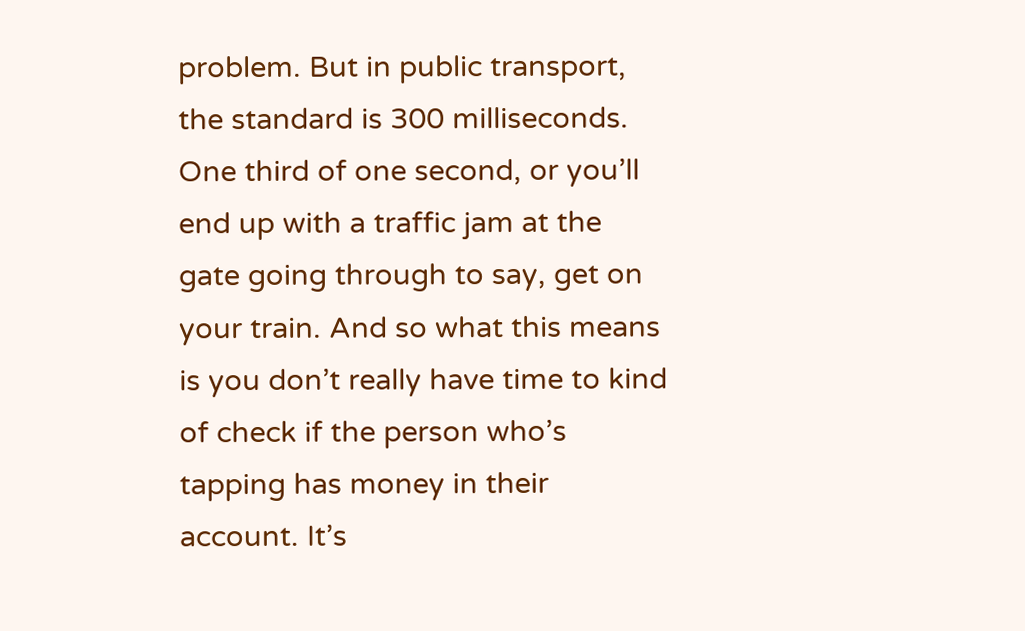problem. But in public transport, the standard is 300 milliseconds. One third of one second, or you’ll end up with a traffic jam at the gate going through to say, get on your train. And so what this means is you don’t really have time to kind of check if the person who’s tapping has money in their account. It’s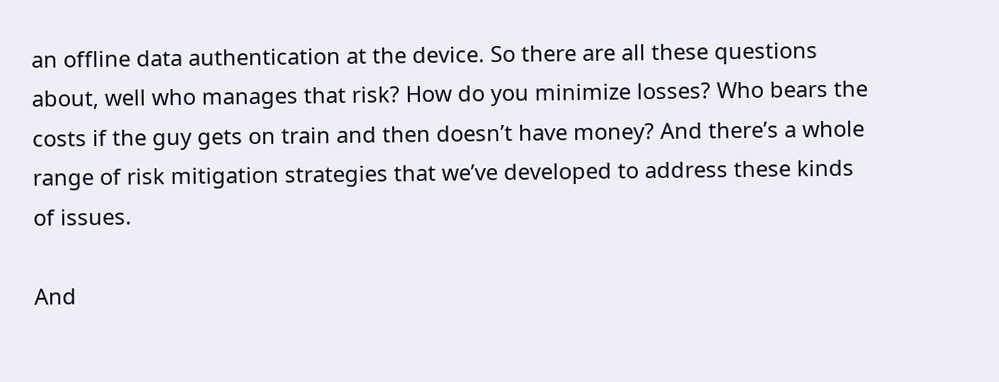an offline data authentication at the device. So there are all these questions about, well who manages that risk? How do you minimize losses? Who bears the costs if the guy gets on train and then doesn’t have money? And there’s a whole range of risk mitigation strategies that we’ve developed to address these kinds of issues.

And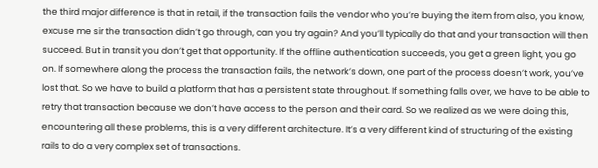the third major difference is that in retail, if the transaction fails the vendor who you’re buying the item from also, you know, excuse me sir the transaction didn’t go through, can you try again? And you’ll typically do that and your transaction will then succeed. But in transit you don’t get that opportunity. If the offline authentication succeeds, you get a green light, you go on. If somewhere along the process the transaction fails, the network’s down, one part of the process doesn’t work, you’ve lost that. So we have to build a platform that has a persistent state throughout. If something falls over, we have to be able to retry that transaction because we don’t have access to the person and their card. So we realized as we were doing this, encountering all these problems, this is a very different architecture. It’s a very different kind of structuring of the existing rails to do a very complex set of transactions.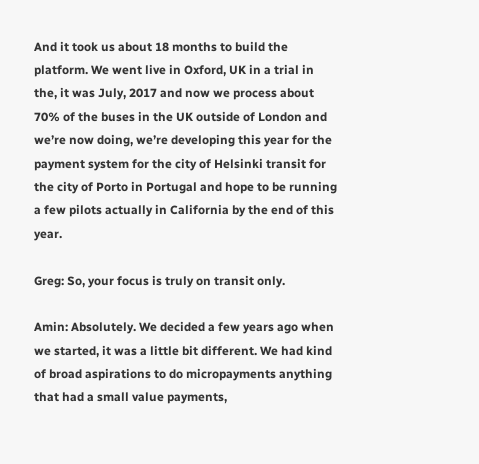And it took us about 18 months to build the platform. We went live in Oxford, UK in a trial in the, it was July, 2017 and now we process about 70% of the buses in the UK outside of London and we’re now doing, we’re developing this year for the payment system for the city of Helsinki transit for the city of Porto in Portugal and hope to be running a few pilots actually in California by the end of this year.

Greg: So, your focus is truly on transit only.

Amin: Absolutely. We decided a few years ago when we started, it was a little bit different. We had kind of broad aspirations to do micropayments anything that had a small value payments,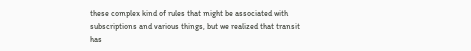these complex kind of rules that might be associated with subscriptions and various things, but we realized that transit has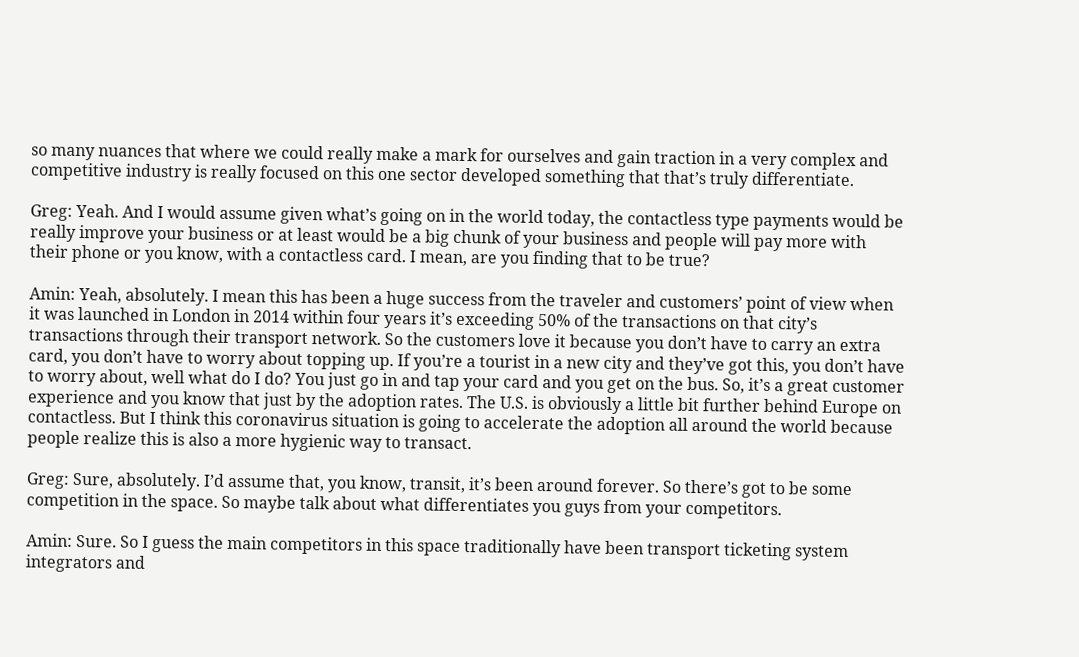so many nuances that where we could really make a mark for ourselves and gain traction in a very complex and competitive industry is really focused on this one sector developed something that that’s truly differentiate.

Greg: Yeah. And I would assume given what’s going on in the world today, the contactless type payments would be really improve your business or at least would be a big chunk of your business and people will pay more with their phone or you know, with a contactless card. I mean, are you finding that to be true?

Amin: Yeah, absolutely. I mean this has been a huge success from the traveler and customers’ point of view when it was launched in London in 2014 within four years it’s exceeding 50% of the transactions on that city’s transactions through their transport network. So the customers love it because you don’t have to carry an extra card, you don’t have to worry about topping up. If you’re a tourist in a new city and they’ve got this, you don’t have to worry about, well what do I do? You just go in and tap your card and you get on the bus. So, it’s a great customer experience and you know that just by the adoption rates. The U.S. is obviously a little bit further behind Europe on contactless. But I think this coronavirus situation is going to accelerate the adoption all around the world because people realize this is also a more hygienic way to transact.

Greg: Sure, absolutely. I’d assume that, you know, transit, it’s been around forever. So there’s got to be some competition in the space. So maybe talk about what differentiates you guys from your competitors.

Amin: Sure. So I guess the main competitors in this space traditionally have been transport ticketing system integrators and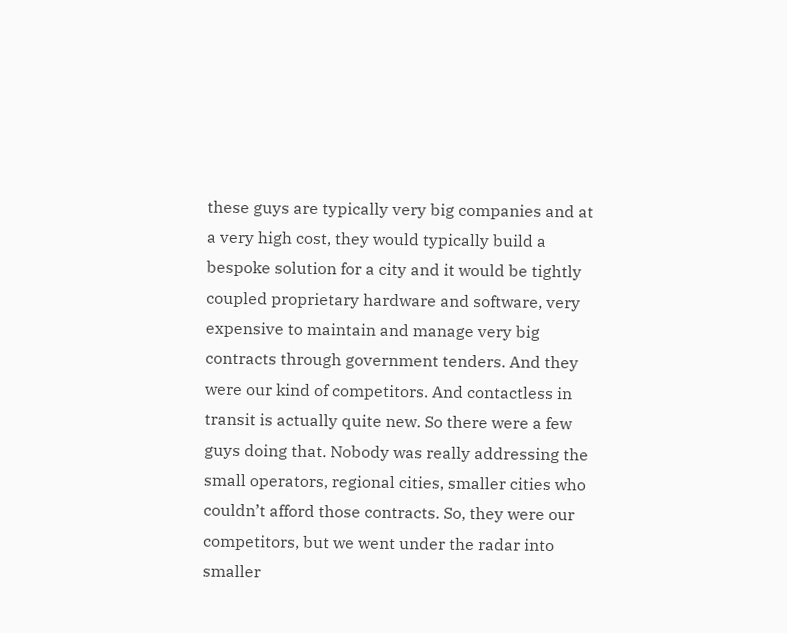these guys are typically very big companies and at a very high cost, they would typically build a bespoke solution for a city and it would be tightly coupled proprietary hardware and software, very expensive to maintain and manage very big contracts through government tenders. And they were our kind of competitors. And contactless in transit is actually quite new. So there were a few guys doing that. Nobody was really addressing the small operators, regional cities, smaller cities who couldn’t afford those contracts. So, they were our competitors, but we went under the radar into smaller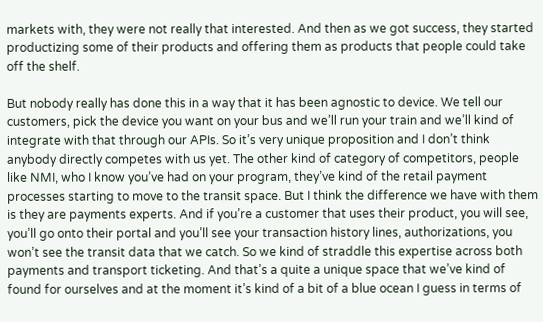markets with, they were not really that interested. And then as we got success, they started productizing some of their products and offering them as products that people could take off the shelf.

But nobody really has done this in a way that it has been agnostic to device. We tell our customers, pick the device you want on your bus and we’ll run your train and we’ll kind of integrate with that through our APIs. So it’s very unique proposition and I don’t think anybody directly competes with us yet. The other kind of category of competitors, people like NMI, who I know you’ve had on your program, they’ve kind of the retail payment processes starting to move to the transit space. But I think the difference we have with them is they are payments experts. And if you’re a customer that uses their product, you will see, you’ll go onto their portal and you’ll see your transaction history lines, authorizations, you won’t see the transit data that we catch. So we kind of straddle this expertise across both payments and transport ticketing. And that’s a quite a unique space that we’ve kind of found for ourselves and at the moment it’s kind of a bit of a blue ocean I guess in terms of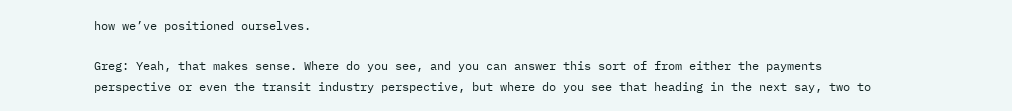how we’ve positioned ourselves.

Greg: Yeah, that makes sense. Where do you see, and you can answer this sort of from either the payments perspective or even the transit industry perspective, but where do you see that heading in the next say, two to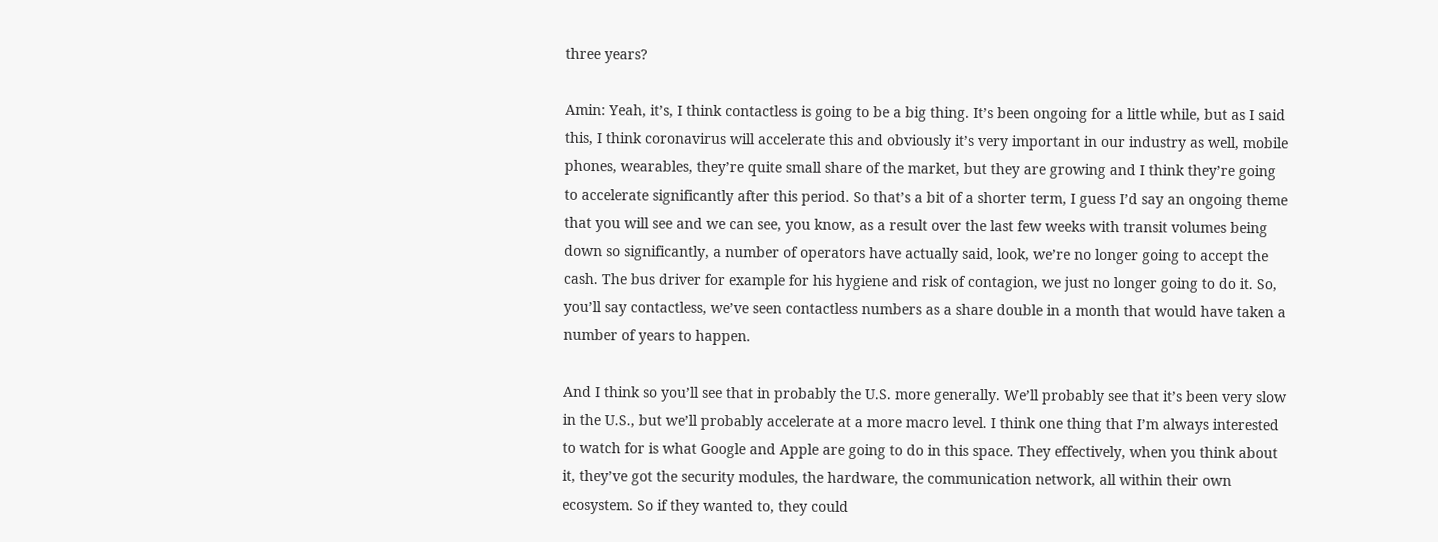three years?

Amin: Yeah, it’s, I think contactless is going to be a big thing. It’s been ongoing for a little while, but as I said this, I think coronavirus will accelerate this and obviously it’s very important in our industry as well, mobile phones, wearables, they’re quite small share of the market, but they are growing and I think they’re going to accelerate significantly after this period. So that’s a bit of a shorter term, I guess I’d say an ongoing theme that you will see and we can see, you know, as a result over the last few weeks with transit volumes being down so significantly, a number of operators have actually said, look, we’re no longer going to accept the cash. The bus driver for example for his hygiene and risk of contagion, we just no longer going to do it. So, you’ll say contactless, we’ve seen contactless numbers as a share double in a month that would have taken a number of years to happen.

And I think so you’ll see that in probably the U.S. more generally. We’ll probably see that it’s been very slow in the U.S., but we’ll probably accelerate at a more macro level. I think one thing that I’m always interested to watch for is what Google and Apple are going to do in this space. They effectively, when you think about it, they’ve got the security modules, the hardware, the communication network, all within their own ecosystem. So if they wanted to, they could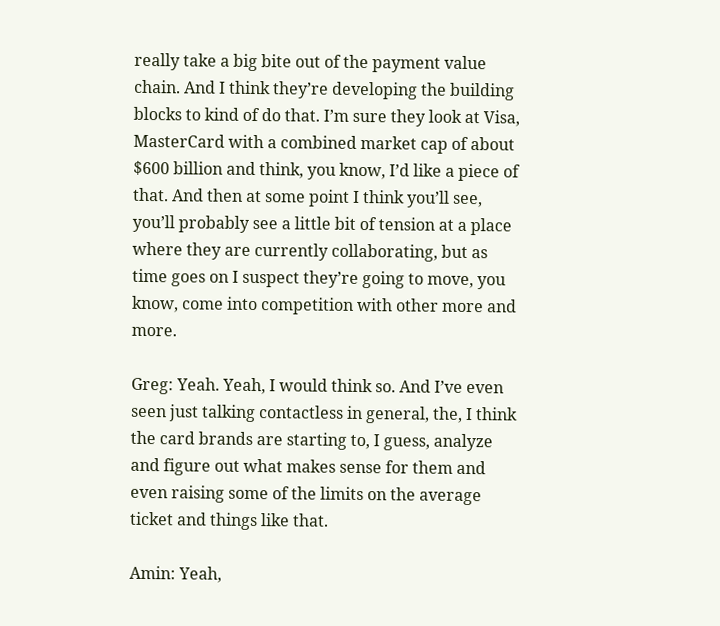really take a big bite out of the payment value chain. And I think they’re developing the building blocks to kind of do that. I’m sure they look at Visa, MasterCard with a combined market cap of about $600 billion and think, you know, I’d like a piece of that. And then at some point I think you’ll see, you’ll probably see a little bit of tension at a place where they are currently collaborating, but as time goes on I suspect they’re going to move, you know, come into competition with other more and more.

Greg: Yeah. Yeah, I would think so. And I’ve even seen just talking contactless in general, the, I think the card brands are starting to, I guess, analyze and figure out what makes sense for them and even raising some of the limits on the average ticket and things like that.

Amin: Yeah,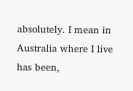absolutely. I mean in Australia where I live has been,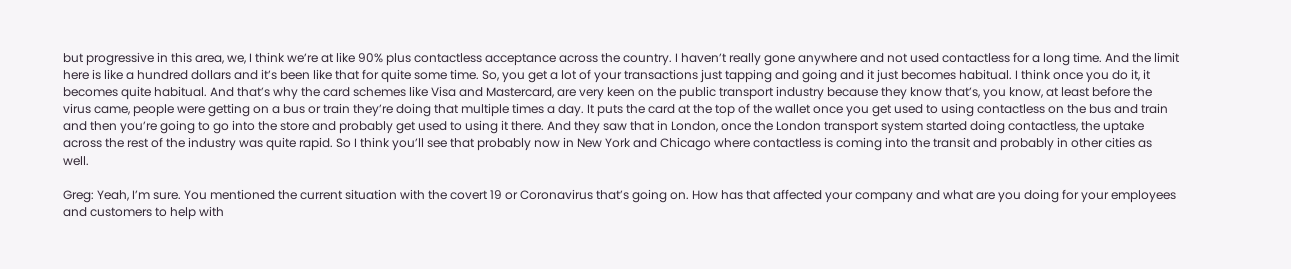but progressive in this area, we, I think we’re at like 90% plus contactless acceptance across the country. I haven’t really gone anywhere and not used contactless for a long time. And the limit here is like a hundred dollars and it’s been like that for quite some time. So, you get a lot of your transactions just tapping and going and it just becomes habitual. I think once you do it, it becomes quite habitual. And that’s why the card schemes like Visa and Mastercard, are very keen on the public transport industry because they know that’s, you know, at least before the virus came, people were getting on a bus or train they’re doing that multiple times a day. It puts the card at the top of the wallet once you get used to using contactless on the bus and train and then you’re going to go into the store and probably get used to using it there. And they saw that in London, once the London transport system started doing contactless, the uptake across the rest of the industry was quite rapid. So I think you’ll see that probably now in New York and Chicago where contactless is coming into the transit and probably in other cities as well.

Greg: Yeah, I’m sure. You mentioned the current situation with the covert 19 or Coronavirus that’s going on. How has that affected your company and what are you doing for your employees and customers to help with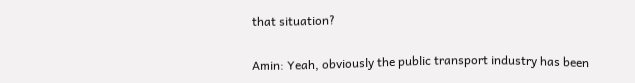that situation?

Amin: Yeah, obviously the public transport industry has been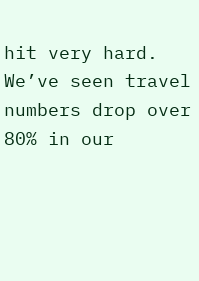hit very hard. We’ve seen travel numbers drop over 80% in our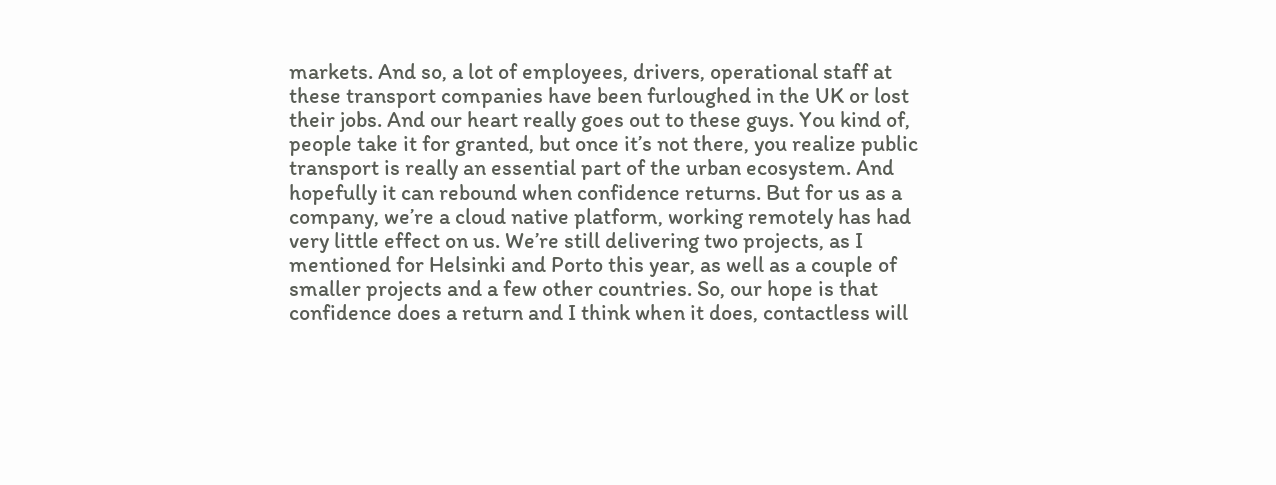markets. And so, a lot of employees, drivers, operational staff at these transport companies have been furloughed in the UK or lost their jobs. And our heart really goes out to these guys. You kind of, people take it for granted, but once it’s not there, you realize public transport is really an essential part of the urban ecosystem. And hopefully it can rebound when confidence returns. But for us as a company, we’re a cloud native platform, working remotely has had very little effect on us. We’re still delivering two projects, as I mentioned for Helsinki and Porto this year, as well as a couple of smaller projects and a few other countries. So, our hope is that confidence does a return and I think when it does, contactless will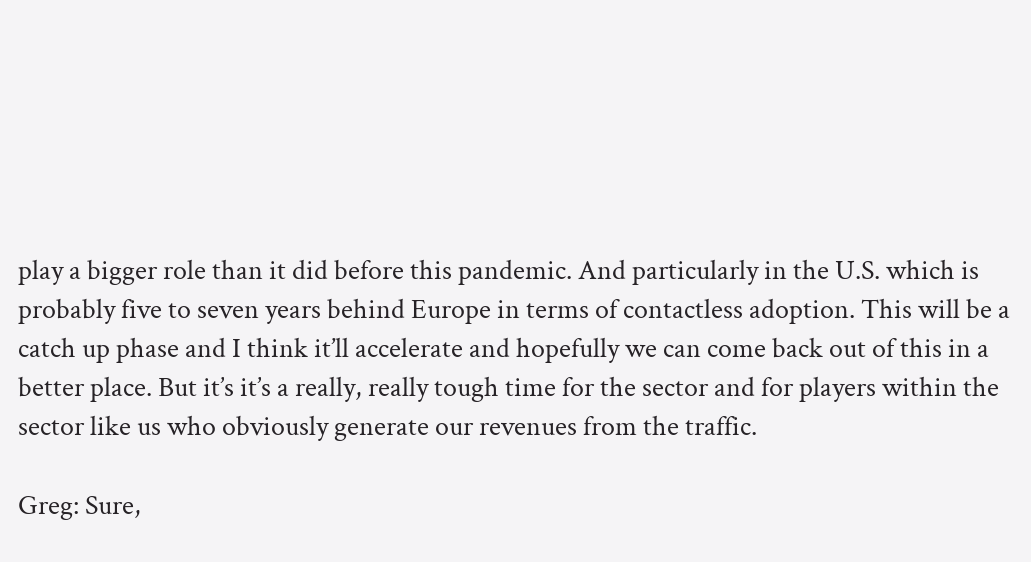play a bigger role than it did before this pandemic. And particularly in the U.S. which is probably five to seven years behind Europe in terms of contactless adoption. This will be a catch up phase and I think it’ll accelerate and hopefully we can come back out of this in a better place. But it’s it’s a really, really tough time for the sector and for players within the sector like us who obviously generate our revenues from the traffic.

Greg: Sure,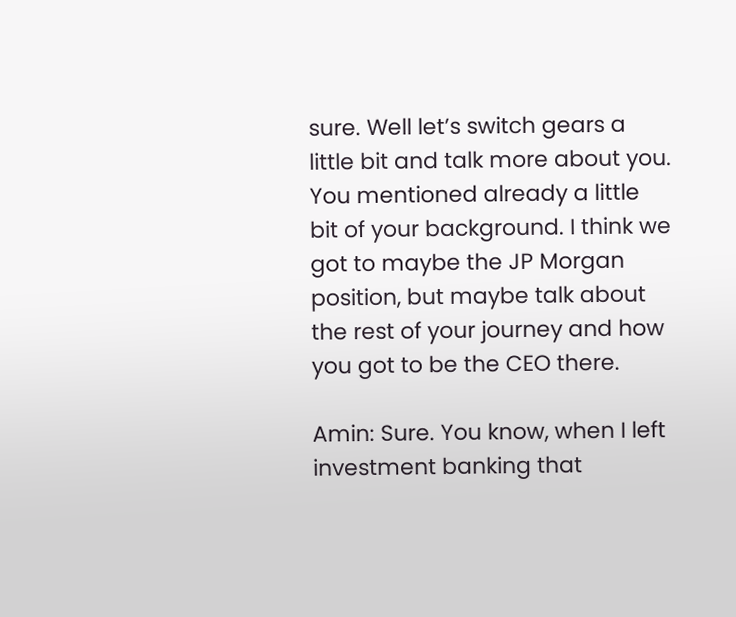sure. Well let’s switch gears a little bit and talk more about you. You mentioned already a little bit of your background. I think we got to maybe the JP Morgan position, but maybe talk about the rest of your journey and how you got to be the CEO there.

Amin: Sure. You know, when I left investment banking that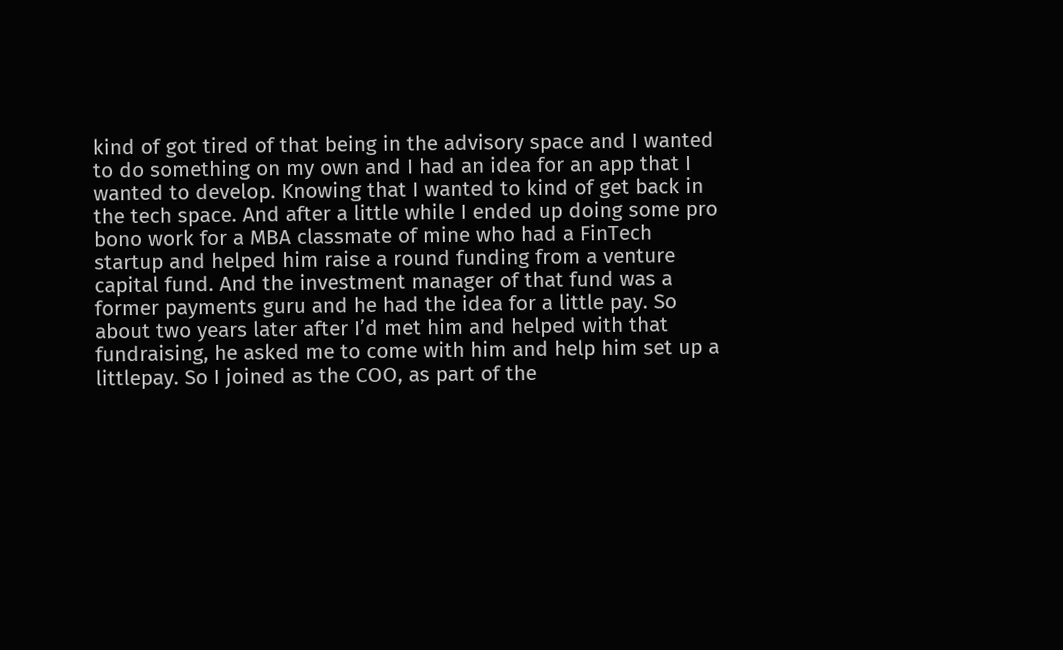kind of got tired of that being in the advisory space and I wanted to do something on my own and I had an idea for an app that I wanted to develop. Knowing that I wanted to kind of get back in the tech space. And after a little while I ended up doing some pro bono work for a MBA classmate of mine who had a FinTech startup and helped him raise a round funding from a venture capital fund. And the investment manager of that fund was a former payments guru and he had the idea for a little pay. So about two years later after I’d met him and helped with that fundraising, he asked me to come with him and help him set up a littlepay. So I joined as the COO, as part of the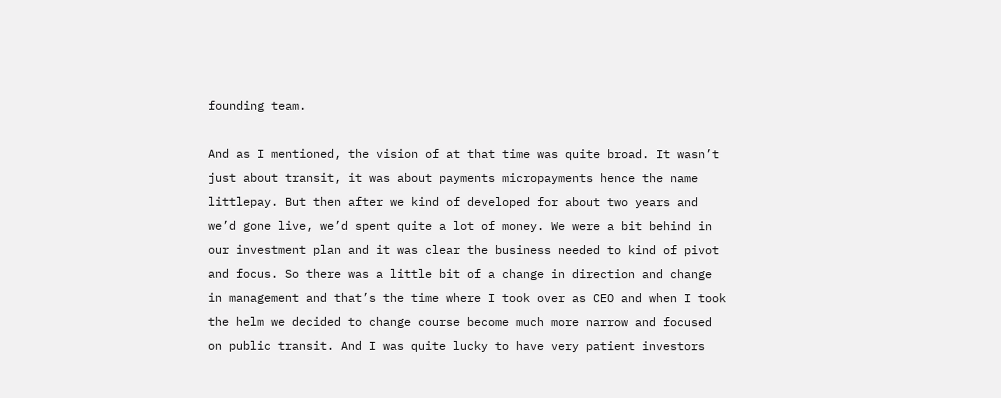founding team.

And as I mentioned, the vision of at that time was quite broad. It wasn’t just about transit, it was about payments micropayments hence the name littlepay. But then after we kind of developed for about two years and we’d gone live, we’d spent quite a lot of money. We were a bit behind in our investment plan and it was clear the business needed to kind of pivot and focus. So there was a little bit of a change in direction and change in management and that’s the time where I took over as CEO and when I took the helm we decided to change course become much more narrow and focused on public transit. And I was quite lucky to have very patient investors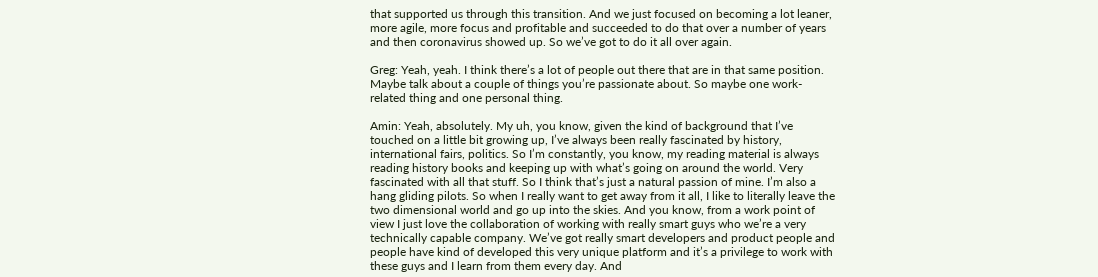that supported us through this transition. And we just focused on becoming a lot leaner, more agile, more focus and profitable and succeeded to do that over a number of years and then coronavirus showed up. So we’ve got to do it all over again.

Greg: Yeah, yeah. I think there’s a lot of people out there that are in that same position. Maybe talk about a couple of things you’re passionate about. So maybe one work-related thing and one personal thing.

Amin: Yeah, absolutely. My uh, you know, given the kind of background that I’ve touched on a little bit growing up, I’ve always been really fascinated by history, international fairs, politics. So I’m constantly, you know, my reading material is always reading history books and keeping up with what’s going on around the world. Very fascinated with all that stuff. So I think that’s just a natural passion of mine. I’m also a hang gliding pilots. So when I really want to get away from it all, I like to literally leave the two dimensional world and go up into the skies. And you know, from a work point of view I just love the collaboration of working with really smart guys who we’re a very technically capable company. We’ve got really smart developers and product people and people have kind of developed this very unique platform and it’s a privilege to work with these guys and I learn from them every day. And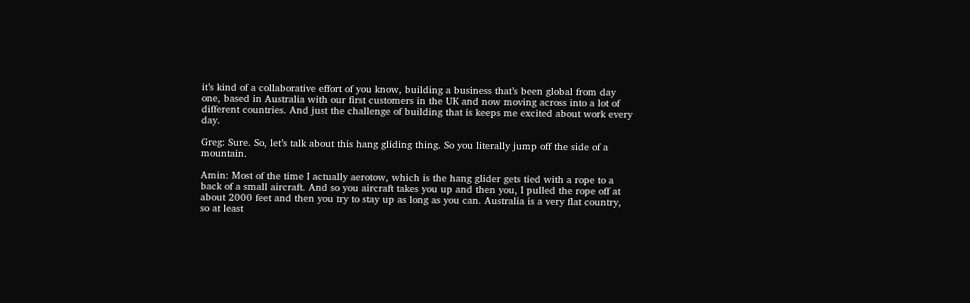it’s kind of a collaborative effort of you know, building a business that’s been global from day one, based in Australia with our first customers in the UK and now moving across into a lot of different countries. And just the challenge of building that is keeps me excited about work every day.

Greg: Sure. So, let’s talk about this hang gliding thing. So you literally jump off the side of a mountain.

Amin: Most of the time I actually aerotow, which is the hang glider gets tied with a rope to a back of a small aircraft. And so you aircraft takes you up and then you, I pulled the rope off at about 2000 feet and then you try to stay up as long as you can. Australia is a very flat country, so at least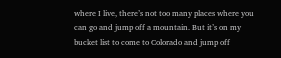where I live, there’s not too many places where you can go and jump off a mountain. But it’s on my bucket list to come to Colorado and jump off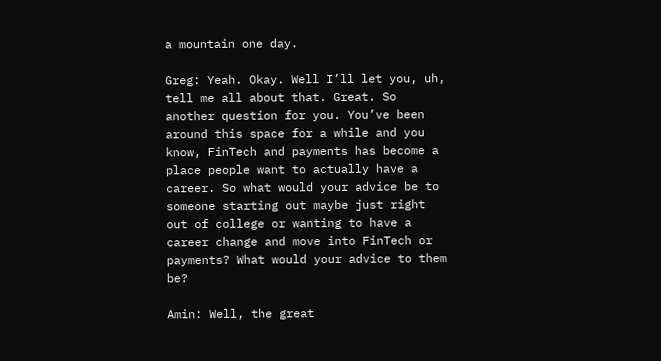a mountain one day.

Greg: Yeah. Okay. Well I’ll let you, uh, tell me all about that. Great. So another question for you. You’ve been around this space for a while and you know, FinTech and payments has become a place people want to actually have a career. So what would your advice be to someone starting out maybe just right out of college or wanting to have a career change and move into FinTech or payments? What would your advice to them be?

Amin: Well, the great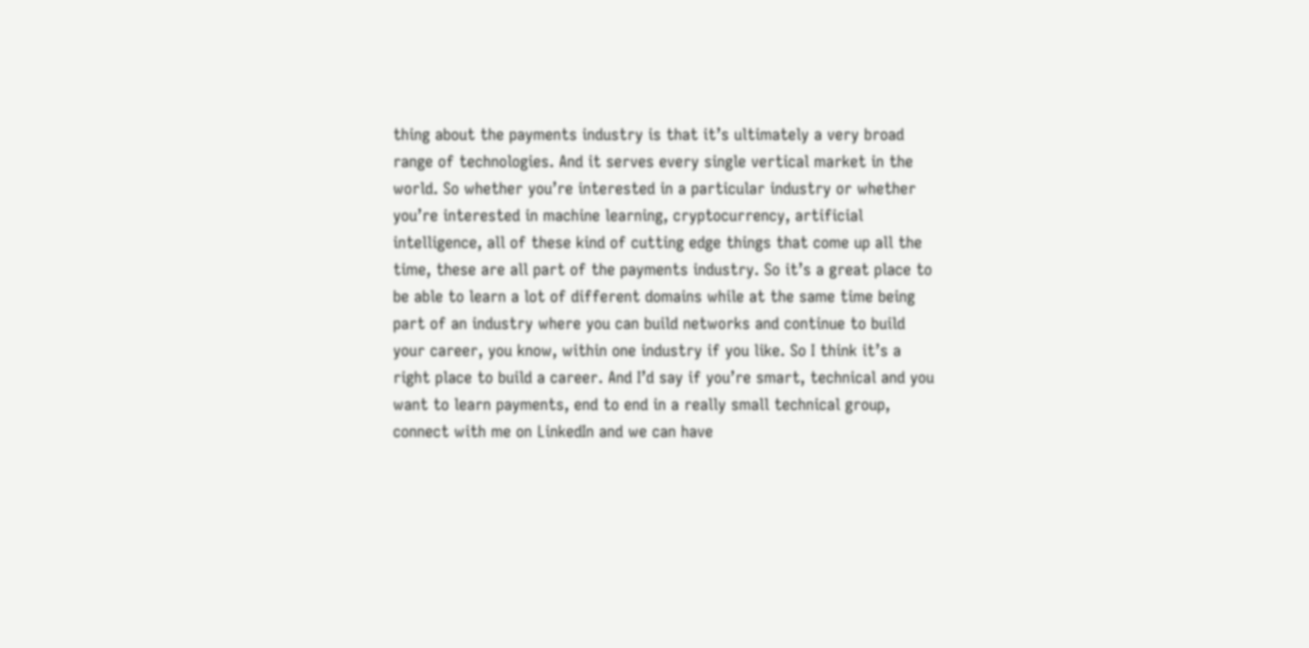thing about the payments industry is that it’s ultimately a very broad range of technologies. And it serves every single vertical market in the world. So whether you’re interested in a particular industry or whether you’re interested in machine learning, cryptocurrency, artificial intelligence, all of these kind of cutting edge things that come up all the time, these are all part of the payments industry. So it’s a great place to be able to learn a lot of different domains while at the same time being part of an industry where you can build networks and continue to build your career, you know, within one industry if you like. So I think it’s a right place to build a career. And I’d say if you’re smart, technical and you want to learn payments, end to end in a really small technical group, connect with me on LinkedIn and we can have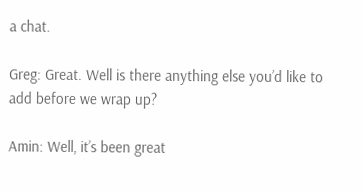a chat.

Greg: Great. Well is there anything else you’d like to add before we wrap up?

Amin: Well, it’s been great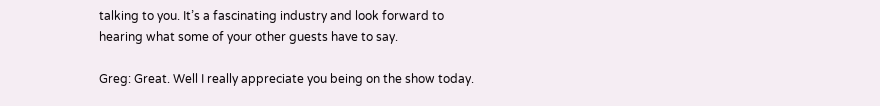talking to you. It’s a fascinating industry and look forward to hearing what some of your other guests have to say.

Greg: Great. Well I really appreciate you being on the show today.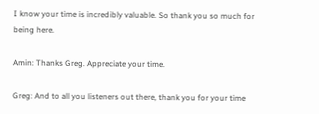I know your time is incredibly valuable. So thank you so much for being here.

Amin: Thanks Greg. Appreciate your time.

Greg: And to all you listeners out there, thank you for your time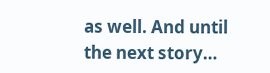as well. And until the next story…